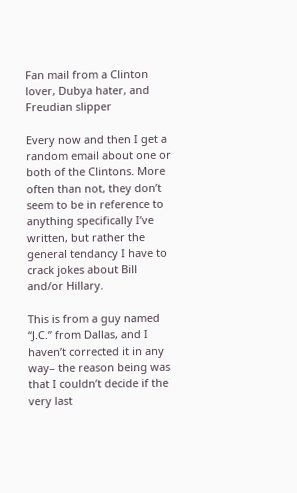Fan mail from a Clinton lover, Dubya hater, and Freudian slipper

Every now and then I get a random email about one or both of the Clintons. More often than not, they don’t seem to be in reference to anything specifically I’ve written, but rather the general tendancy I have to crack jokes about Bill and/or Hillary.

This is from a guy named “J.C.” from Dallas, and I haven’t corrected it in any way– the reason being was that I couldn’t decide if the very last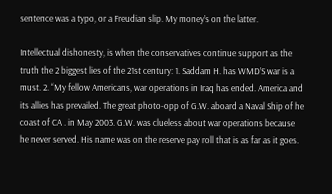sentence was a typo, or a Freudian slip. My money’s on the latter.

Intellectual dishonesty, is when the conservatives continue support as the truth the 2 biggest lies of the 21st century: 1. Saddam H. has WMD’S war is a must. 2. “My fellow Americans, war operations in Iraq has ended. America and its allies has prevailed. The great photo-opp of G.W. aboard a Naval Ship of he coast of CA . in May 2003. G.W. was clueless about war operations because he never served. His name was on the reserve pay roll that is as far as it goes.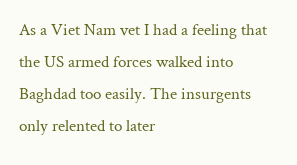As a Viet Nam vet I had a feeling that the US armed forces walked into Baghdad too easily. The insurgents only relented to later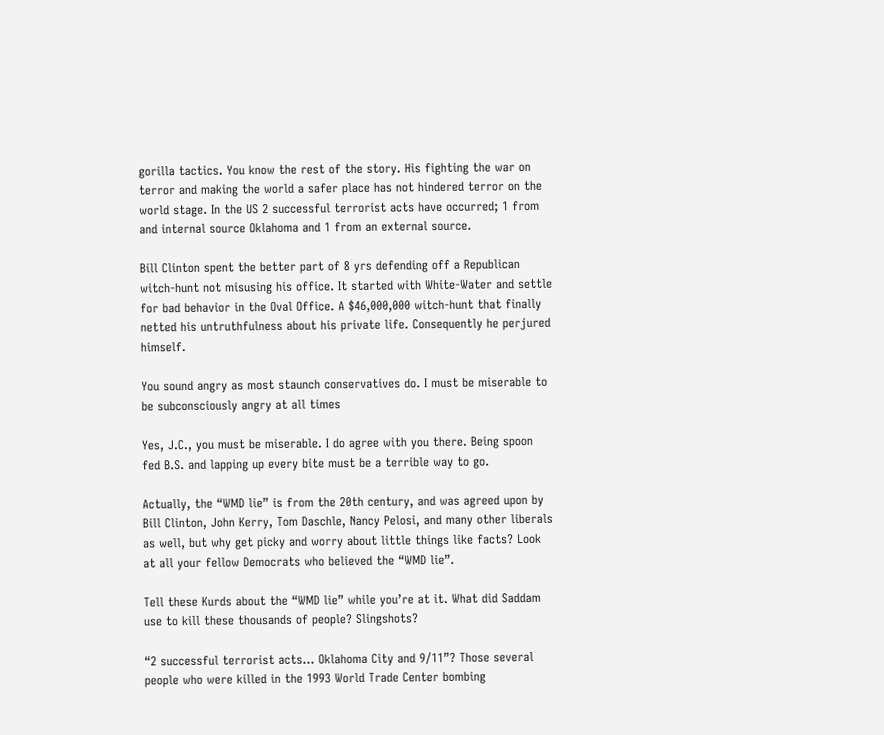gorilla tactics. You know the rest of the story. His fighting the war on terror and making the world a safer place has not hindered terror on the world stage. In the US 2 successful terrorist acts have occurred; 1 from and internal source Oklahoma and 1 from an external source.

Bill Clinton spent the better part of 8 yrs defending off a Republican witch-hunt not misusing his office. It started with White-Water and settle for bad behavior in the Oval Office. A $46,000,000 witch-hunt that finally netted his untruthfulness about his private life. Consequently he perjured himself.

You sound angry as most staunch conservatives do. I must be miserable to be subconsciously angry at all times

Yes, J.C., you must be miserable. I do agree with you there. Being spoon fed B.S. and lapping up every bite must be a terrible way to go.

Actually, the “WMD lie” is from the 20th century, and was agreed upon by Bill Clinton, John Kerry, Tom Daschle, Nancy Pelosi, and many other liberals as well, but why get picky and worry about little things like facts? Look at all your fellow Democrats who believed the “WMD lie”.

Tell these Kurds about the “WMD lie” while you’re at it. What did Saddam use to kill these thousands of people? Slingshots?

“2 successful terrorist acts… Oklahoma City and 9/11”? Those several people who were killed in the 1993 World Trade Center bombing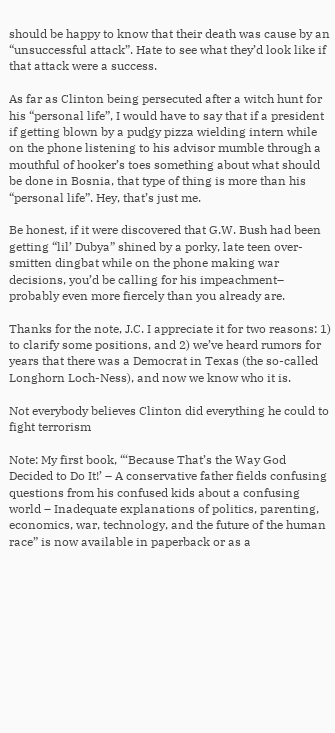should be happy to know that their death was cause by an “unsuccessful attack”. Hate to see what they’d look like if that attack were a success.

As far as Clinton being persecuted after a witch hunt for his “personal life”, I would have to say that if a president if getting blown by a pudgy pizza wielding intern while on the phone listening to his advisor mumble through a mouthful of hooker’s toes something about what should be done in Bosnia, that type of thing is more than his “personal life”. Hey, that’s just me.

Be honest, if it were discovered that G.W. Bush had been getting “lil’ Dubya” shined by a porky, late teen over-smitten dingbat while on the phone making war decisions, you’d be calling for his impeachment– probably even more fiercely than you already are.

Thanks for the note, J.C. I appreciate it for two reasons: 1) to clarify some positions, and 2) we’ve heard rumors for years that there was a Democrat in Texas (the so-called Longhorn Loch-Ness), and now we know who it is.

Not everybody believes Clinton did everything he could to fight terrorism

Note: My first book, “‘Because That’s the Way God Decided to Do It!’ – A conservative father fields confusing questions from his confused kids about a confusing world – Inadequate explanations of politics, parenting, economics, war, technology, and the future of the human race” is now available in paperback or as a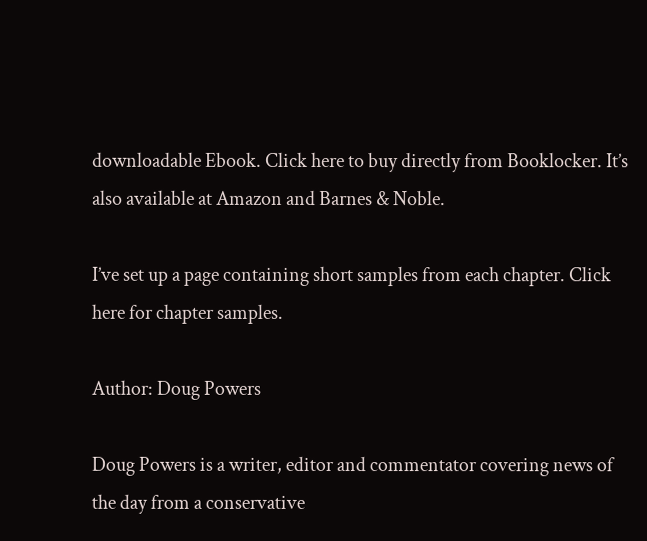downloadable Ebook. Click here to buy directly from Booklocker. It’s also available at Amazon and Barnes & Noble.

I’ve set up a page containing short samples from each chapter. Click here for chapter samples.

Author: Doug Powers

Doug Powers is a writer, editor and commentator covering news of the day from a conservative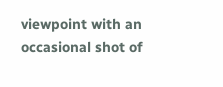viewpoint with an occasional shot of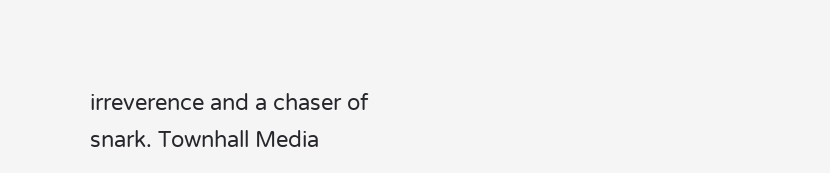irreverence and a chaser of snark. Townhall Media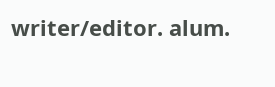writer/editor. alum.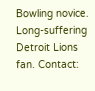Bowling novice. Long-suffering Detroit Lions fan. Contact: